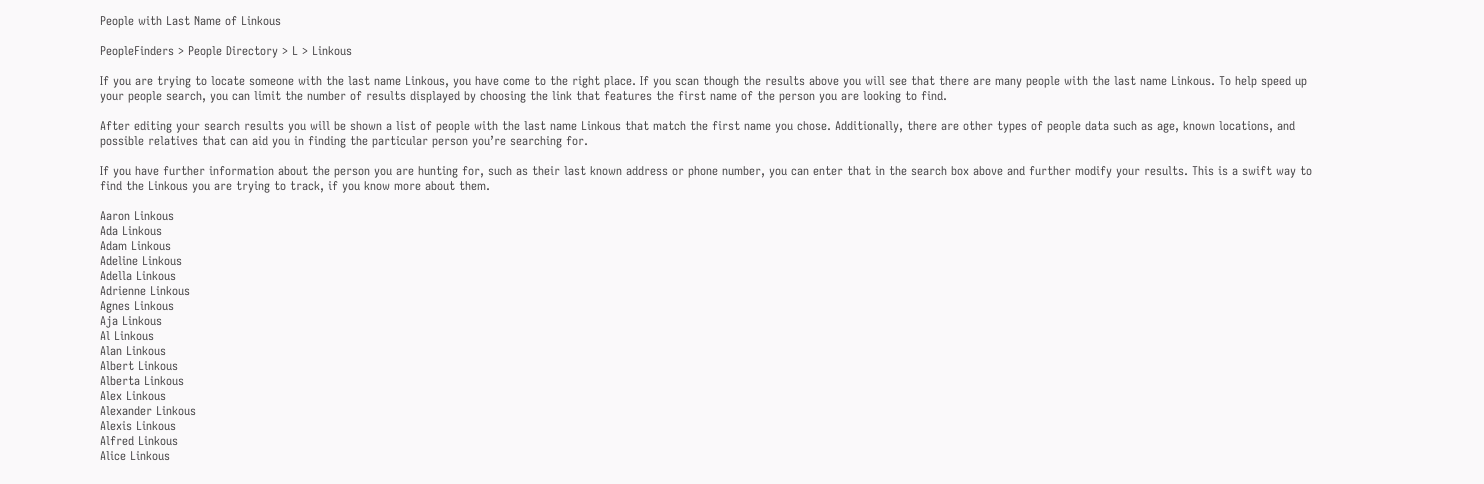People with Last Name of Linkous

PeopleFinders > People Directory > L > Linkous

If you are trying to locate someone with the last name Linkous, you have come to the right place. If you scan though the results above you will see that there are many people with the last name Linkous. To help speed up your people search, you can limit the number of results displayed by choosing the link that features the first name of the person you are looking to find.

After editing your search results you will be shown a list of people with the last name Linkous that match the first name you chose. Additionally, there are other types of people data such as age, known locations, and possible relatives that can aid you in finding the particular person you’re searching for.

If you have further information about the person you are hunting for, such as their last known address or phone number, you can enter that in the search box above and further modify your results. This is a swift way to find the Linkous you are trying to track, if you know more about them.

Aaron Linkous
Ada Linkous
Adam Linkous
Adeline Linkous
Adella Linkous
Adrienne Linkous
Agnes Linkous
Aja Linkous
Al Linkous
Alan Linkous
Albert Linkous
Alberta Linkous
Alex Linkous
Alexander Linkous
Alexis Linkous
Alfred Linkous
Alice Linkous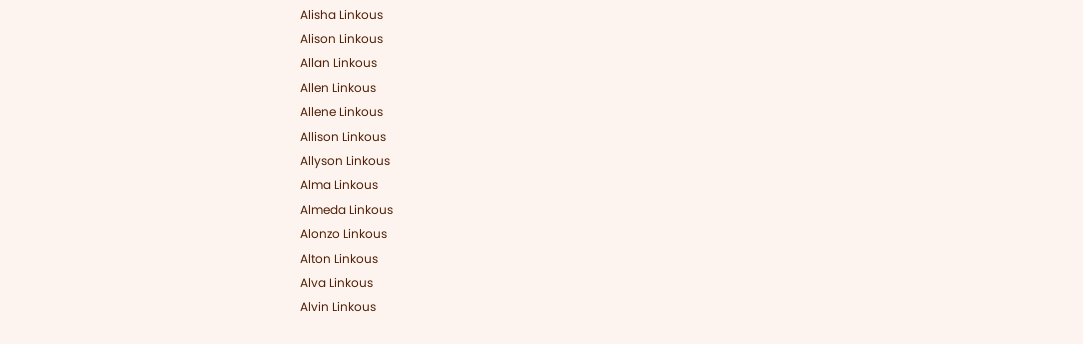Alisha Linkous
Alison Linkous
Allan Linkous
Allen Linkous
Allene Linkous
Allison Linkous
Allyson Linkous
Alma Linkous
Almeda Linkous
Alonzo Linkous
Alton Linkous
Alva Linkous
Alvin Linkous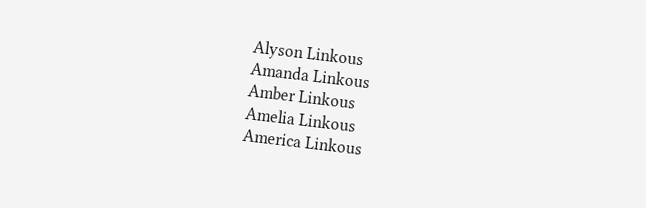Alyson Linkous
Amanda Linkous
Amber Linkous
Amelia Linkous
America Linkous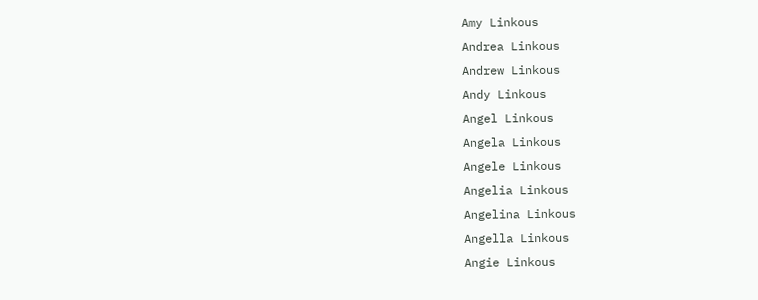Amy Linkous
Andrea Linkous
Andrew Linkous
Andy Linkous
Angel Linkous
Angela Linkous
Angele Linkous
Angelia Linkous
Angelina Linkous
Angella Linkous
Angie Linkous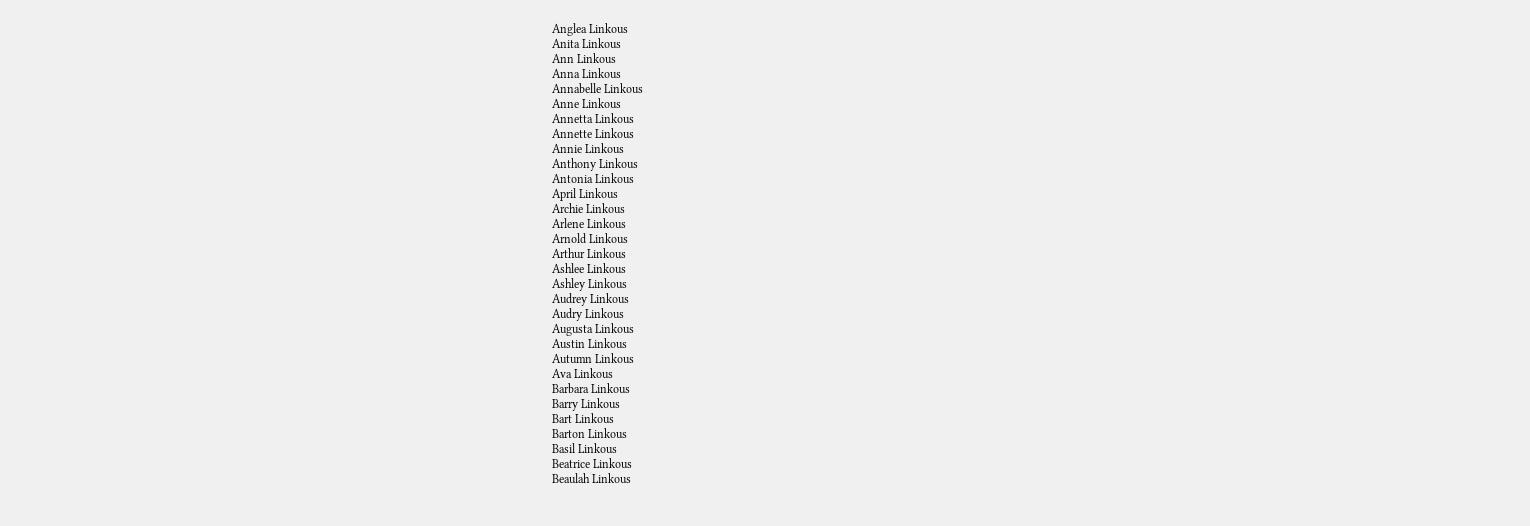Anglea Linkous
Anita Linkous
Ann Linkous
Anna Linkous
Annabelle Linkous
Anne Linkous
Annetta Linkous
Annette Linkous
Annie Linkous
Anthony Linkous
Antonia Linkous
April Linkous
Archie Linkous
Arlene Linkous
Arnold Linkous
Arthur Linkous
Ashlee Linkous
Ashley Linkous
Audrey Linkous
Audry Linkous
Augusta Linkous
Austin Linkous
Autumn Linkous
Ava Linkous
Barbara Linkous
Barry Linkous
Bart Linkous
Barton Linkous
Basil Linkous
Beatrice Linkous
Beaulah Linkous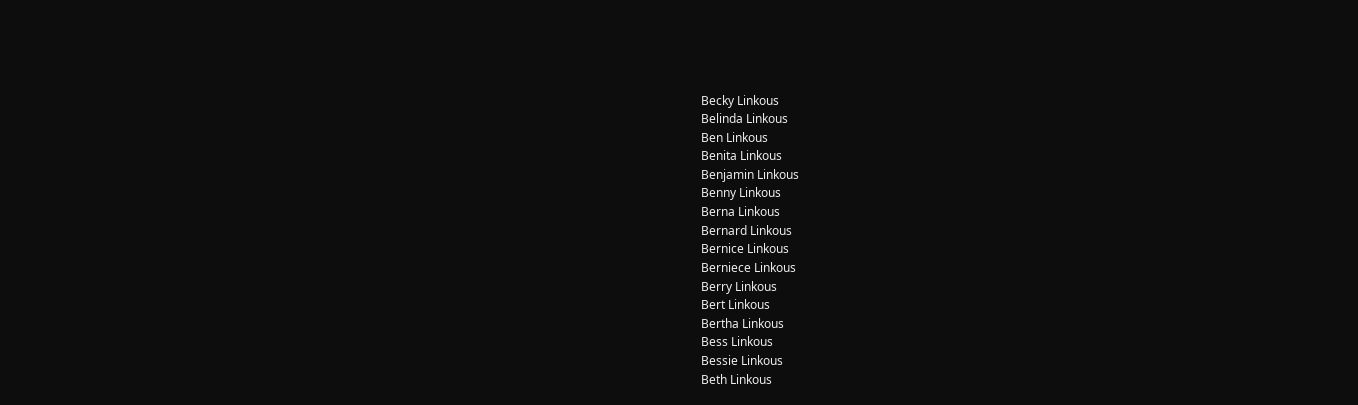Becky Linkous
Belinda Linkous
Ben Linkous
Benita Linkous
Benjamin Linkous
Benny Linkous
Berna Linkous
Bernard Linkous
Bernice Linkous
Berniece Linkous
Berry Linkous
Bert Linkous
Bertha Linkous
Bess Linkous
Bessie Linkous
Beth Linkous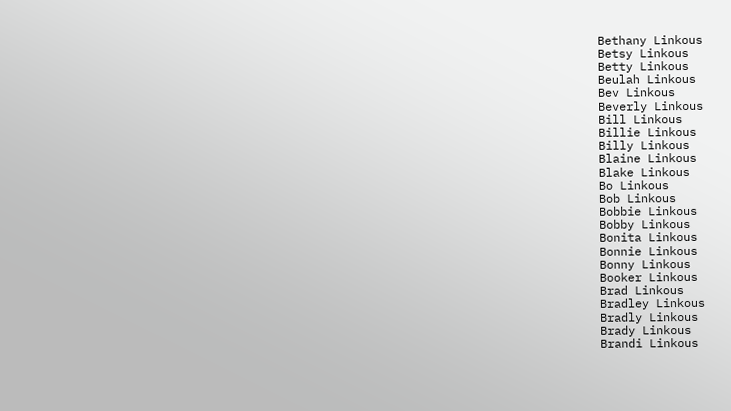Bethany Linkous
Betsy Linkous
Betty Linkous
Beulah Linkous
Bev Linkous
Beverly Linkous
Bill Linkous
Billie Linkous
Billy Linkous
Blaine Linkous
Blake Linkous
Bo Linkous
Bob Linkous
Bobbie Linkous
Bobby Linkous
Bonita Linkous
Bonnie Linkous
Bonny Linkous
Booker Linkous
Brad Linkous
Bradley Linkous
Bradly Linkous
Brady Linkous
Brandi Linkous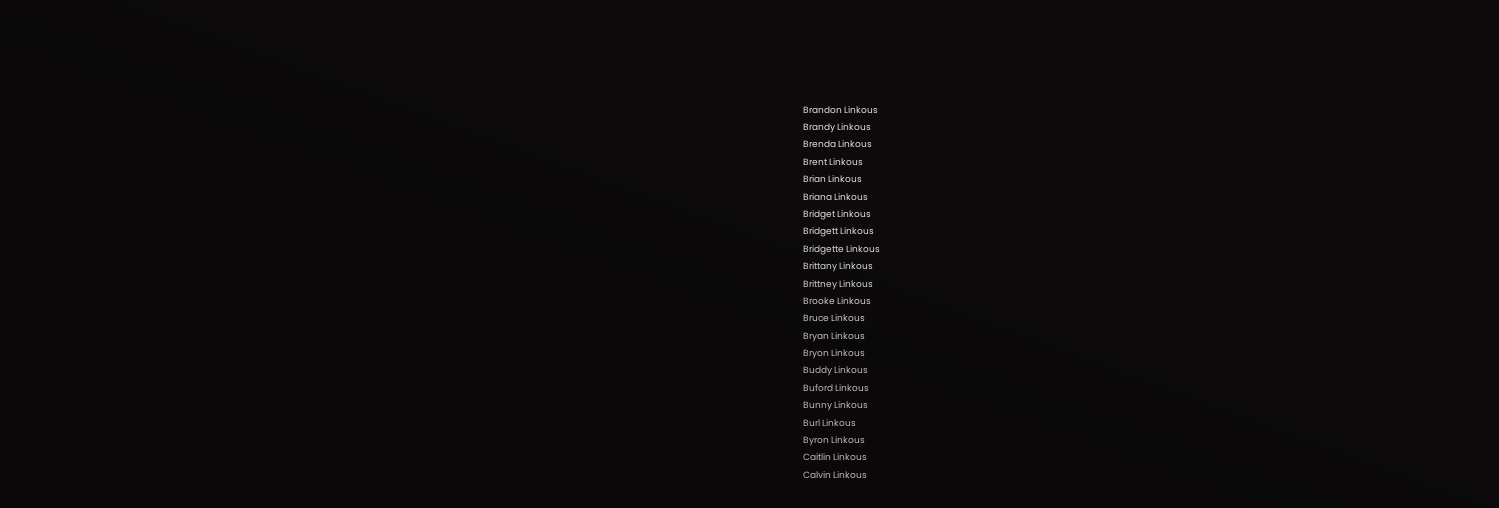Brandon Linkous
Brandy Linkous
Brenda Linkous
Brent Linkous
Brian Linkous
Briana Linkous
Bridget Linkous
Bridgett Linkous
Bridgette Linkous
Brittany Linkous
Brittney Linkous
Brooke Linkous
Bruce Linkous
Bryan Linkous
Bryon Linkous
Buddy Linkous
Buford Linkous
Bunny Linkous
Burl Linkous
Byron Linkous
Caitlin Linkous
Calvin Linkous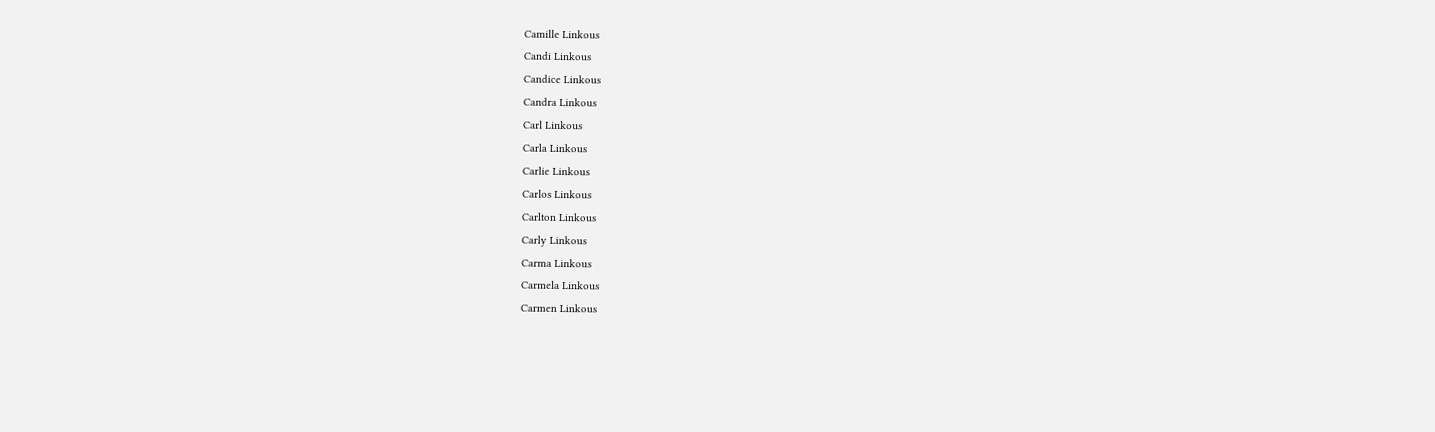Camille Linkous
Candi Linkous
Candice Linkous
Candra Linkous
Carl Linkous
Carla Linkous
Carlie Linkous
Carlos Linkous
Carlton Linkous
Carly Linkous
Carma Linkous
Carmela Linkous
Carmen Linkous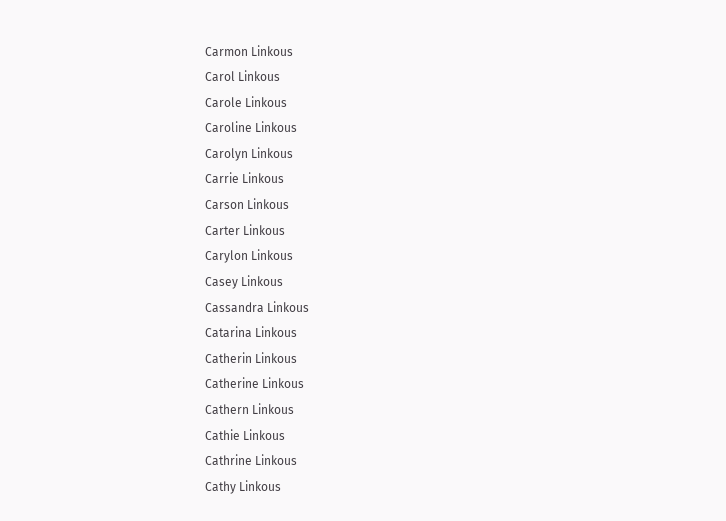Carmon Linkous
Carol Linkous
Carole Linkous
Caroline Linkous
Carolyn Linkous
Carrie Linkous
Carson Linkous
Carter Linkous
Carylon Linkous
Casey Linkous
Cassandra Linkous
Catarina Linkous
Catherin Linkous
Catherine Linkous
Cathern Linkous
Cathie Linkous
Cathrine Linkous
Cathy Linkous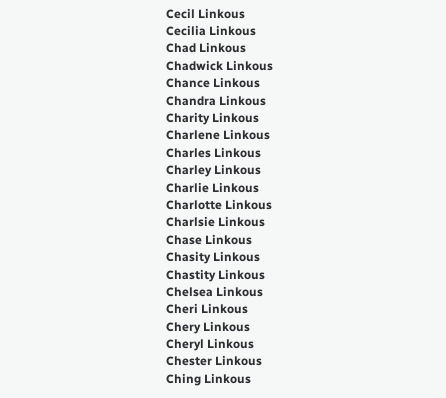Cecil Linkous
Cecilia Linkous
Chad Linkous
Chadwick Linkous
Chance Linkous
Chandra Linkous
Charity Linkous
Charlene Linkous
Charles Linkous
Charley Linkous
Charlie Linkous
Charlotte Linkous
Charlsie Linkous
Chase Linkous
Chasity Linkous
Chastity Linkous
Chelsea Linkous
Cheri Linkous
Chery Linkous
Cheryl Linkous
Chester Linkous
Ching Linkous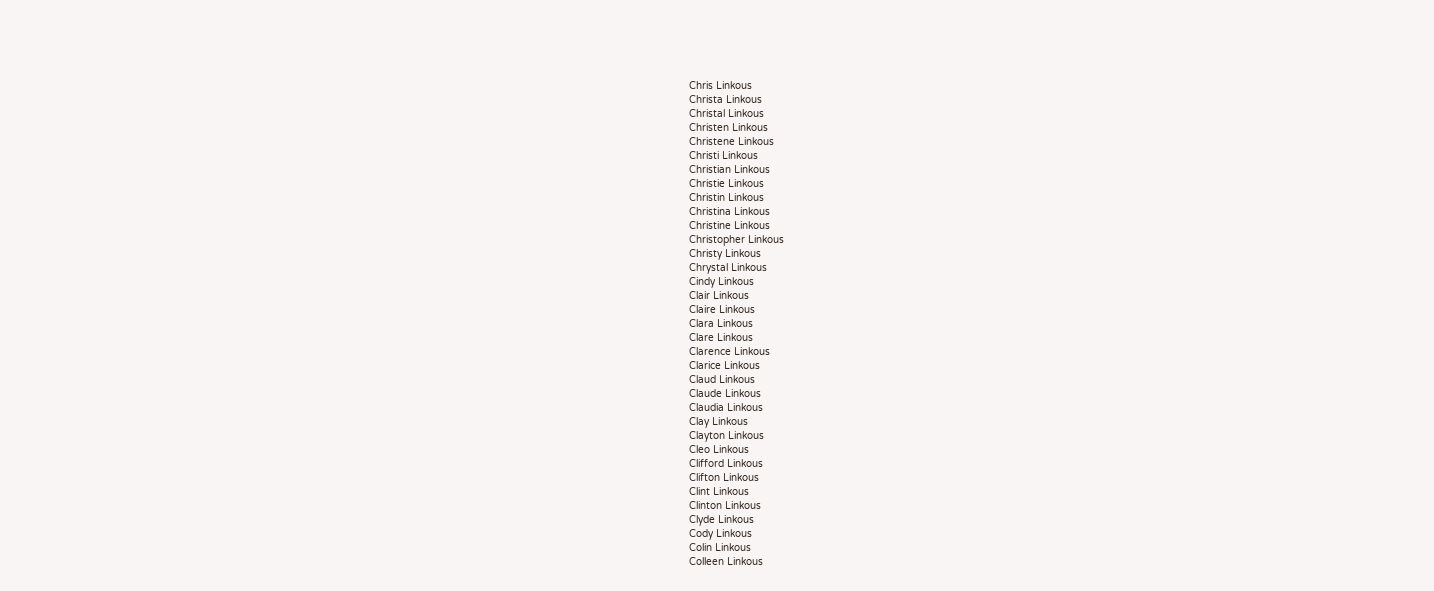Chris Linkous
Christa Linkous
Christal Linkous
Christen Linkous
Christene Linkous
Christi Linkous
Christian Linkous
Christie Linkous
Christin Linkous
Christina Linkous
Christine Linkous
Christopher Linkous
Christy Linkous
Chrystal Linkous
Cindy Linkous
Clair Linkous
Claire Linkous
Clara Linkous
Clare Linkous
Clarence Linkous
Clarice Linkous
Claud Linkous
Claude Linkous
Claudia Linkous
Clay Linkous
Clayton Linkous
Cleo Linkous
Clifford Linkous
Clifton Linkous
Clint Linkous
Clinton Linkous
Clyde Linkous
Cody Linkous
Colin Linkous
Colleen Linkous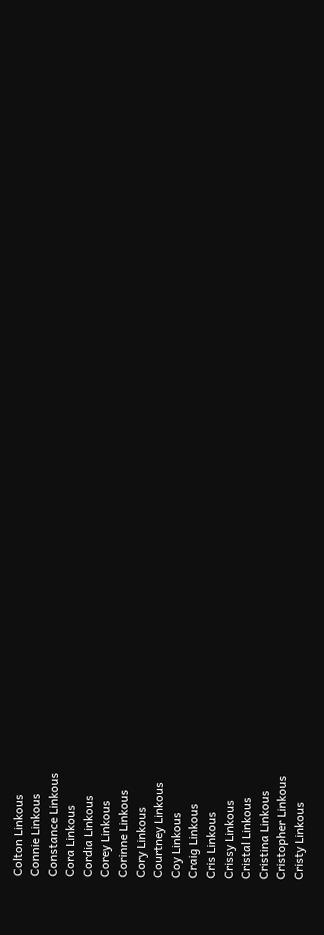Colton Linkous
Connie Linkous
Constance Linkous
Cora Linkous
Cordia Linkous
Corey Linkous
Corinne Linkous
Cory Linkous
Courtney Linkous
Coy Linkous
Craig Linkous
Cris Linkous
Crissy Linkous
Cristal Linkous
Cristina Linkous
Cristopher Linkous
Cristy Linkous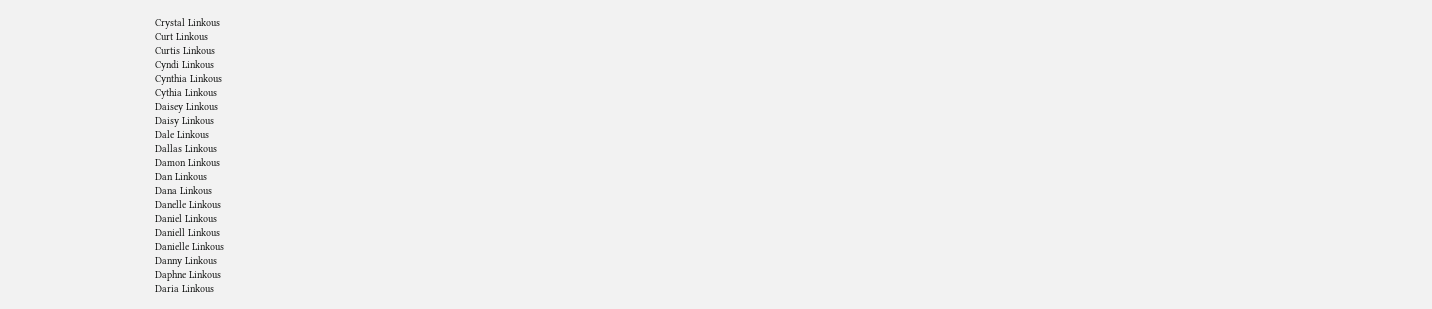Crystal Linkous
Curt Linkous
Curtis Linkous
Cyndi Linkous
Cynthia Linkous
Cythia Linkous
Daisey Linkous
Daisy Linkous
Dale Linkous
Dallas Linkous
Damon Linkous
Dan Linkous
Dana Linkous
Danelle Linkous
Daniel Linkous
Daniell Linkous
Danielle Linkous
Danny Linkous
Daphne Linkous
Daria Linkous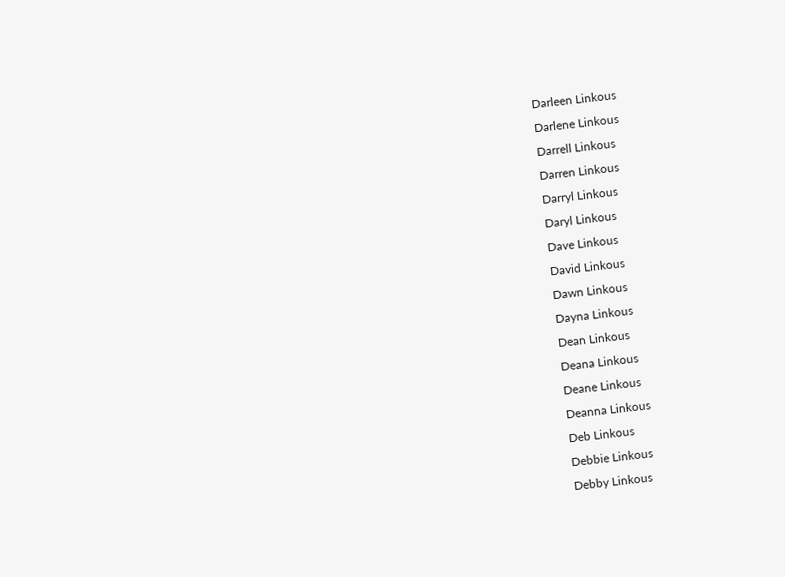Darleen Linkous
Darlene Linkous
Darrell Linkous
Darren Linkous
Darryl Linkous
Daryl Linkous
Dave Linkous
David Linkous
Dawn Linkous
Dayna Linkous
Dean Linkous
Deana Linkous
Deane Linkous
Deanna Linkous
Deb Linkous
Debbie Linkous
Debby Linkous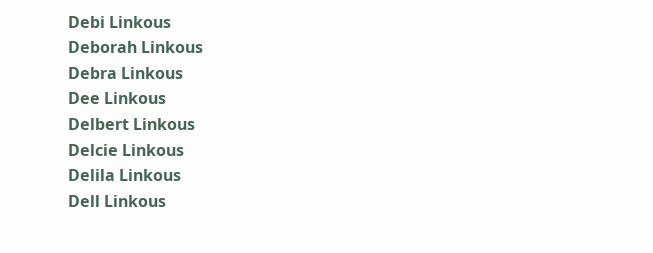Debi Linkous
Deborah Linkous
Debra Linkous
Dee Linkous
Delbert Linkous
Delcie Linkous
Delila Linkous
Dell Linkous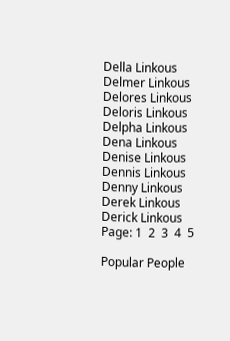Della Linkous
Delmer Linkous
Delores Linkous
Deloris Linkous
Delpha Linkous
Dena Linkous
Denise Linkous
Dennis Linkous
Denny Linkous
Derek Linkous
Derick Linkous
Page: 1  2  3  4  5

Popular People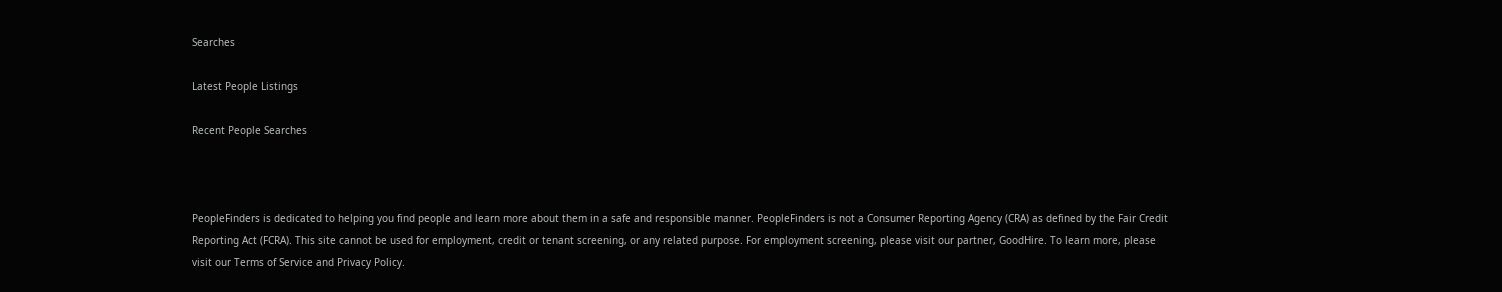Searches

Latest People Listings

Recent People Searches



PeopleFinders is dedicated to helping you find people and learn more about them in a safe and responsible manner. PeopleFinders is not a Consumer Reporting Agency (CRA) as defined by the Fair Credit Reporting Act (FCRA). This site cannot be used for employment, credit or tenant screening, or any related purpose. For employment screening, please visit our partner, GoodHire. To learn more, please visit our Terms of Service and Privacy Policy.